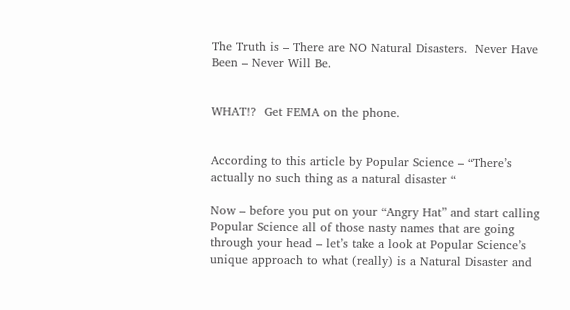The Truth is – There are NO Natural Disasters.  Never Have Been – Never Will Be.


WHAT!?  Get FEMA on the phone.


According to this article by Popular Science – “There’s actually no such thing as a natural disaster “

Now – before you put on your “Angry Hat” and start calling Popular Science all of those nasty names that are going through your head – let’s take a look at Popular Science’s unique approach to what (really) is a Natural Disaster and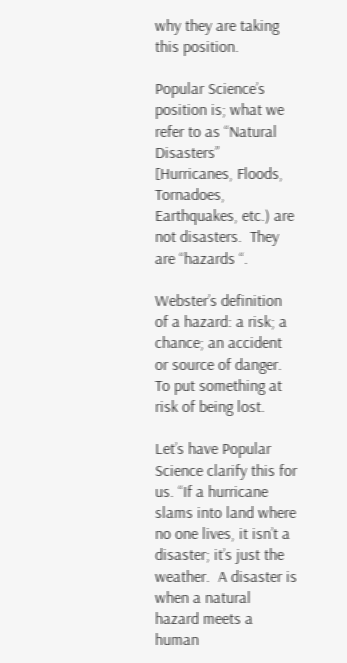why they are taking this position.

Popular Science’s position is; what we refer to as “Natural Disasters” [Hurricanes, Floods, Tornadoes, Earthquakes, etc.) are not disasters.  They are “hazards “.

Webster’s definition of a hazard: a risk; a chance; an accident or source of danger. To put something at risk of being lost.

Let’s have Popular Science clarify this for us. “If a hurricane slams into land where no one lives, it isn’t a disaster; it’s just the weather.  A disaster is when a natural hazard meets a human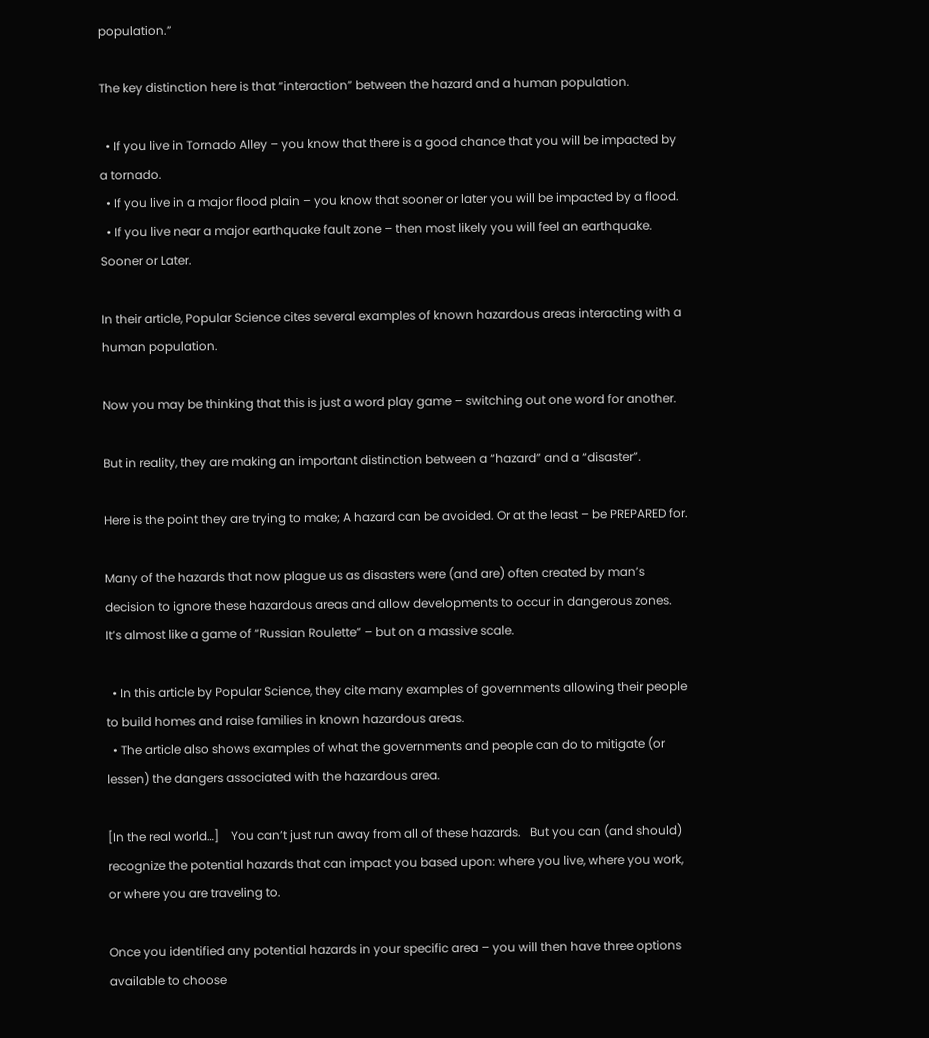population.”

The key distinction here is that “interaction” between the hazard and a human population.

  • If you live in Tornado Alley – you know that there is a good chance that you will be impacted by a tornado.
  • If you live in a major flood plain – you know that sooner or later you will be impacted by a flood.
  • If you live near a major earthquake fault zone – then most likely you will feel an earthquake.  Sooner or Later.

In their article, Popular Science cites several examples of known hazardous areas interacting with a human population.

Now you may be thinking that this is just a word play game – switching out one word for another.

But in reality, they are making an important distinction between a “hazard” and a “disaster”.

Here is the point they are trying to make; A hazard can be avoided. Or at the least – be PREPARED for.

Many of the hazards that now plague us as disasters were (and are) often created by man’s decision to ignore these hazardous areas and allow developments to occur in dangerous zones.  It’s almost like a game of “Russian Roulette” – but on a massive scale.

  • In this article by Popular Science, they cite many examples of governments allowing their people to build homes and raise families in known hazardous areas.
  • The article also shows examples of what the governments and people can do to mitigate (or lessen) the dangers associated with the hazardous area.

[In the real world…]    You can’t just run away from all of these hazards.   But you can (and should) recognize the potential hazards that can impact you based upon: where you live, where you work, or where you are traveling to.

Once you identified any potential hazards in your specific area – you will then have three options available to choose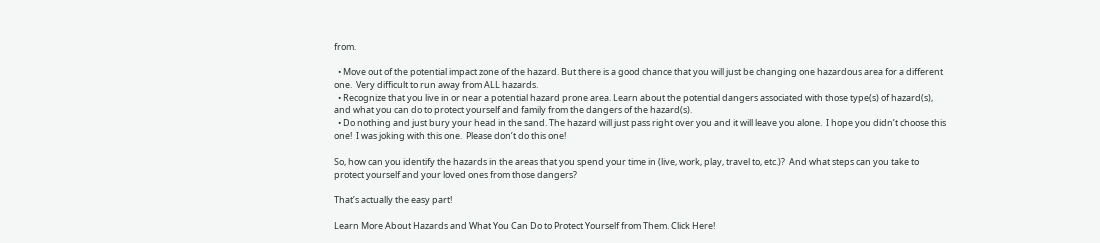from.

  • Move out of the potential impact zone of the hazard. But there is a good chance that you will just be changing one hazardous area for a different one.  Very difficult to run away from ALL hazards.
  • Recognize that you live in or near a potential hazard prone area. Learn about the potential dangers associated with those type(s) of hazard(s), and what you can do to protect yourself and family from the dangers of the hazard(s).
  • Do nothing and just bury your head in the sand. The hazard will just pass right over you and it will leave you alone.  I hope you didn’t choose this one!  I was joking with this one.  Please don’t do this one!

So, how can you identify the hazards in the areas that you spend your time in (live, work, play, travel to, etc.)?  And what steps can you take to protect yourself and your loved ones from those dangers?

That’s actually the easy part!

Learn More About Hazards and What You Can Do to Protect Yourself from Them. Click Here!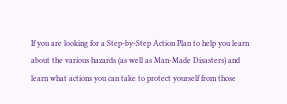If you are looking for a Step-by-Step Action Plan to help you learn about the various hazards (as well as Man-Made Disasters) and learn what actions you can take to protect yourself from those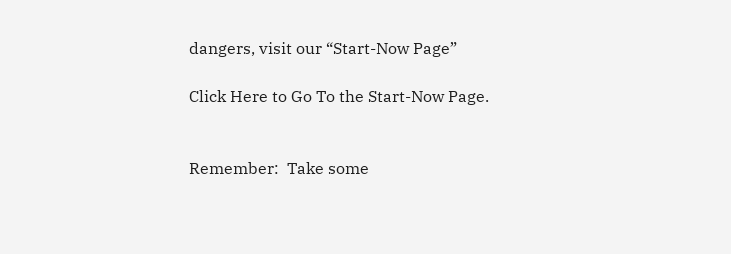dangers, visit our “Start-Now Page”

Click Here to Go To the Start-Now Page.


Remember:  Take some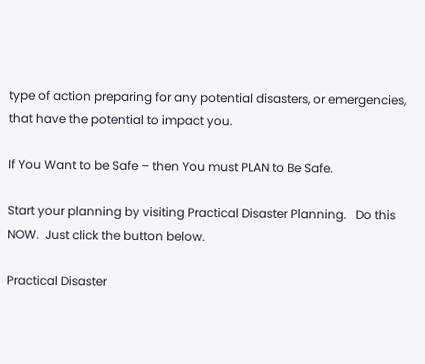type of action preparing for any potential disasters, or emergencies, that have the potential to impact you.

If You Want to be Safe – then You must PLAN to Be Safe.

Start your planning by visiting Practical Disaster Planning.   Do this NOW.  Just click the button below.

Practical Disaster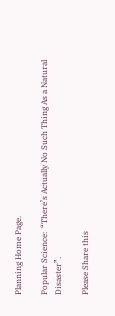Planning Home Page.

Popular Science:  “There’s Actually No Such Thing As a Natural Disaster”.

Please Share this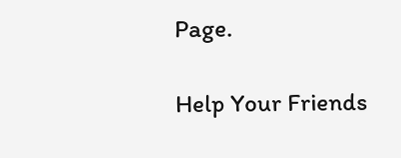Page.

Help Your Friends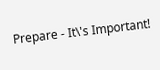Prepare - It\'s Important!